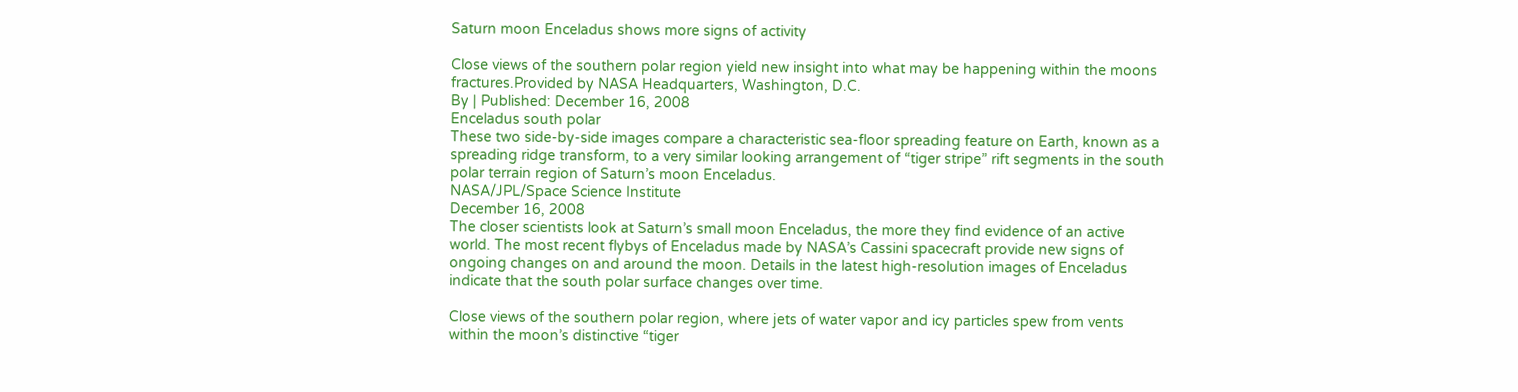Saturn moon Enceladus shows more signs of activity

Close views of the southern polar region yield new insight into what may be happening within the moons fractures.Provided by NASA Headquarters, Washington, D.C.
By | Published: December 16, 2008
Enceladus south polar
These two side-by-side images compare a characteristic sea-floor spreading feature on Earth, known as a spreading ridge transform, to a very similar looking arrangement of “tiger stripe” rift segments in the south polar terrain region of Saturn’s moon Enceladus.
NASA/JPL/Space Science Institute
December 16, 2008
The closer scientists look at Saturn’s small moon Enceladus, the more they find evidence of an active world. The most recent flybys of Enceladus made by NASA’s Cassini spacecraft provide new signs of ongoing changes on and around the moon. Details in the latest high-resolution images of Enceladus indicate that the south polar surface changes over time.

Close views of the southern polar region, where jets of water vapor and icy particles spew from vents within the moon’s distinctive “tiger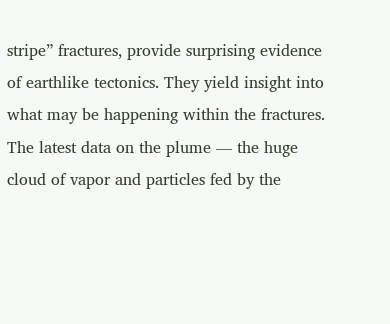stripe” fractures, provide surprising evidence of earthlike tectonics. They yield insight into what may be happening within the fractures. The latest data on the plume — the huge cloud of vapor and particles fed by the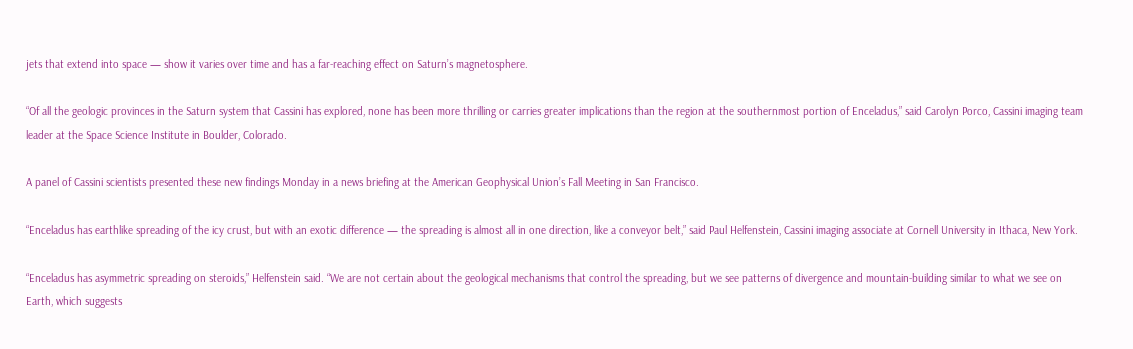jets that extend into space — show it varies over time and has a far-reaching effect on Saturn’s magnetosphere.

“Of all the geologic provinces in the Saturn system that Cassini has explored, none has been more thrilling or carries greater implications than the region at the southernmost portion of Enceladus,” said Carolyn Porco, Cassini imaging team leader at the Space Science Institute in Boulder, Colorado.

A panel of Cassini scientists presented these new findings Monday in a news briefing at the American Geophysical Union’s Fall Meeting in San Francisco.

“Enceladus has earthlike spreading of the icy crust, but with an exotic difference — the spreading is almost all in one direction, like a conveyor belt,” said Paul Helfenstein, Cassini imaging associate at Cornell University in Ithaca, New York.

“Enceladus has asymmetric spreading on steroids,” Helfenstein said. “We are not certain about the geological mechanisms that control the spreading, but we see patterns of divergence and mountain-building similar to what we see on Earth, which suggests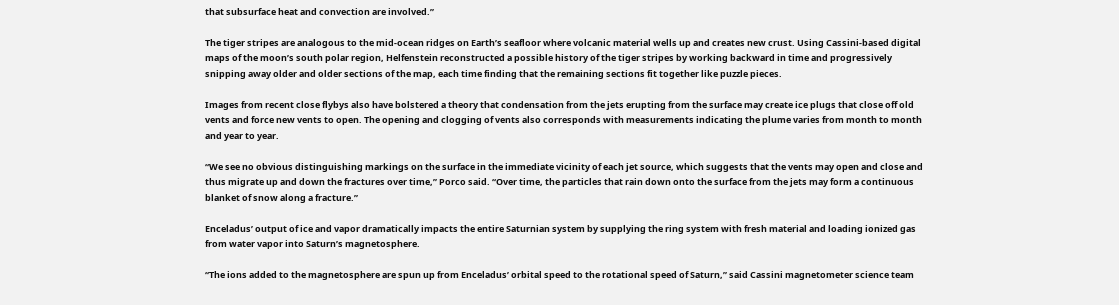that subsurface heat and convection are involved.”

The tiger stripes are analogous to the mid-ocean ridges on Earth’s seafloor where volcanic material wells up and creates new crust. Using Cassini-based digital maps of the moon’s south polar region, Helfenstein reconstructed a possible history of the tiger stripes by working backward in time and progressively snipping away older and older sections of the map, each time finding that the remaining sections fit together like puzzle pieces.

Images from recent close flybys also have bolstered a theory that condensation from the jets erupting from the surface may create ice plugs that close off old vents and force new vents to open. The opening and clogging of vents also corresponds with measurements indicating the plume varies from month to month and year to year.

“We see no obvious distinguishing markings on the surface in the immediate vicinity of each jet source, which suggests that the vents may open and close and thus migrate up and down the fractures over time,” Porco said. “Over time, the particles that rain down onto the surface from the jets may form a continuous blanket of snow along a fracture.”

Enceladus’ output of ice and vapor dramatically impacts the entire Saturnian system by supplying the ring system with fresh material and loading ionized gas from water vapor into Saturn’s magnetosphere.

“The ions added to the magnetosphere are spun up from Enceladus’ orbital speed to the rotational speed of Saturn,” said Cassini magnetometer science team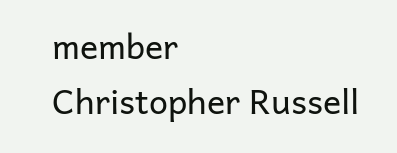member Christopher Russell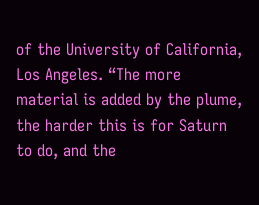of the University of California, Los Angeles. “The more material is added by the plume, the harder this is for Saturn to do, and the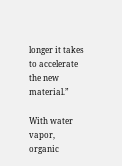longer it takes to accelerate the new material.”

With water vapor, organic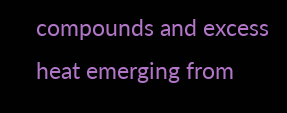compounds and excess heat emerging from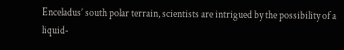Enceladus’ south polar terrain, scientists are intrigued by the possibility of a liquid-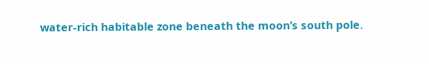water-rich habitable zone beneath the moon’s south pole.